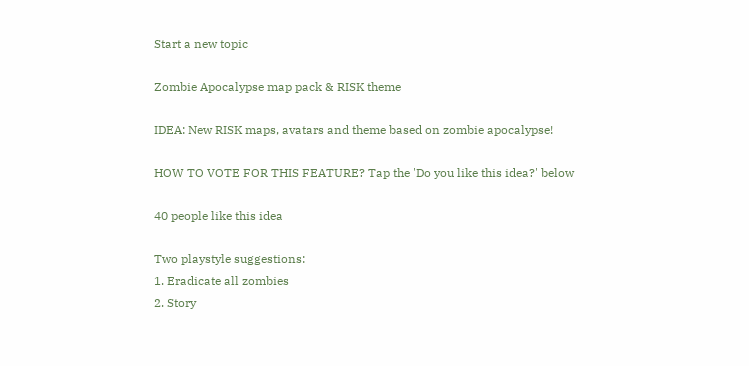Start a new topic

Zombie Apocalypse map pack & RISK theme

IDEA: New RISK maps, avatars and theme based on zombie apocalypse!

HOW TO VOTE FOR THIS FEATURE? Tap the 'Do you like this idea?' below

40 people like this idea

Two playstyle suggestions:
1. Eradicate all zombies
2. Story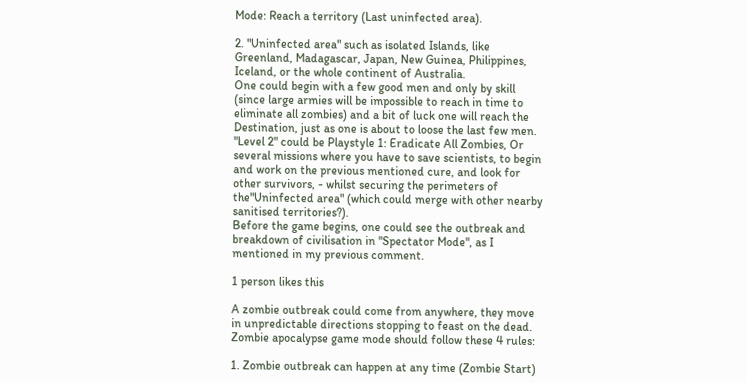Mode: Reach a territory (Last uninfected area).

2. "Uninfected area" such as isolated Islands, like Greenland, Madagascar, Japan, New Guinea, Philippines, Iceland, or the whole continent of Australia.
One could begin with a few good men and only by skill (since large armies will be impossible to reach in time to eliminate all zombies) and a bit of luck one will reach the Destination, just as one is about to loose the last few men. "Level 2" could be Playstyle 1: Eradicate All Zombies, Or several missions where you have to save scientists, to begin and work on the previous mentioned cure, and look for other survivors, - whilst securing the perimeters of the"Uninfected area" (which could merge with other nearby sanitised territories?).
Before the game begins, one could see the outbreak and breakdown of civilisation in "Spectator Mode", as I mentioned in my previous comment.

1 person likes this

A zombie outbreak could come from anywhere, they move in unpredictable directions stopping to feast on the dead.  Zombie apocalypse game mode should follow these 4 rules:

1. Zombie outbreak can happen at any time (Zombie Start)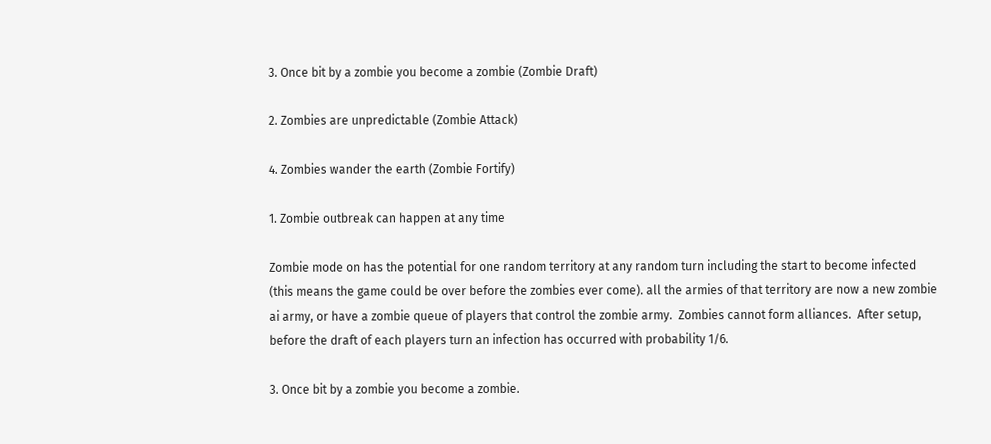3. Once bit by a zombie you become a zombie (Zombie Draft)

2. Zombies are unpredictable (Zombie Attack)

4. Zombies wander the earth (Zombie Fortify)

1. Zombie outbreak can happen at any time

Zombie mode on has the potential for one random territory at any random turn including the start to become infected (this means the game could be over before the zombies ever come). all the armies of that territory are now a new zombie ai army, or have a zombie queue of players that control the zombie army.  Zombies cannot form alliances.  After setup, before the draft of each players turn an infection has occurred with probability 1/6.

3. Once bit by a zombie you become a zombie.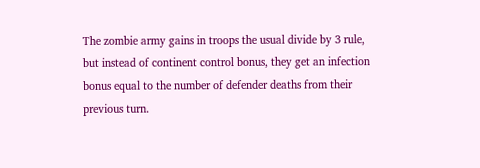The zombie army gains in troops the usual divide by 3 rule, but instead of continent control bonus, they get an infection bonus equal to the number of defender deaths from their previous turn.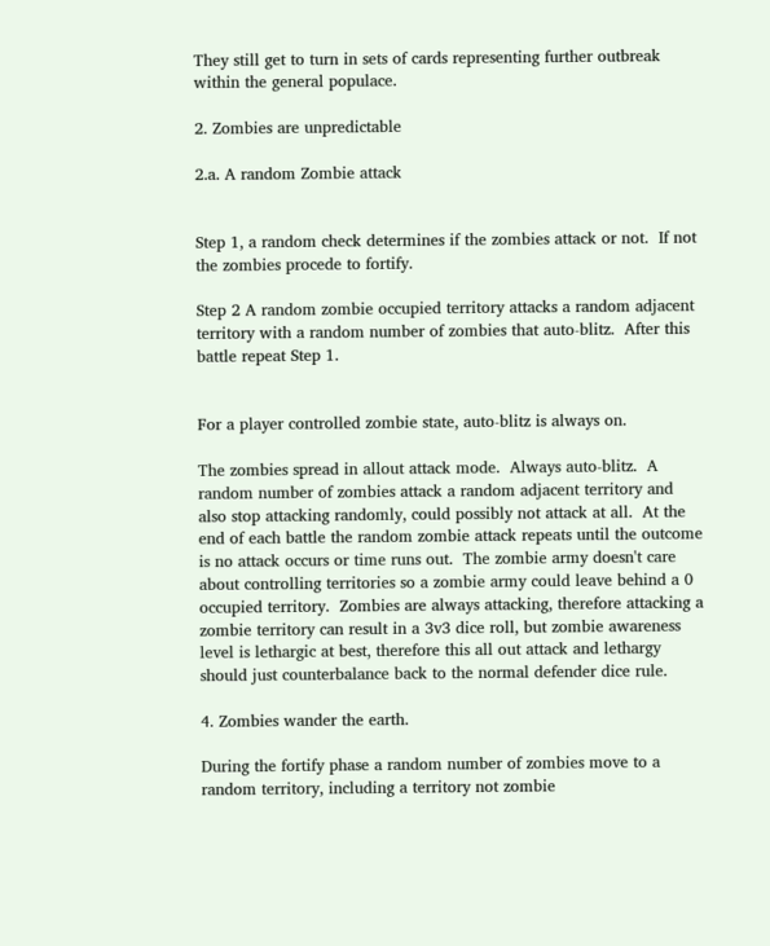They still get to turn in sets of cards representing further outbreak within the general populace.

2. Zombies are unpredictable

2.a. A random Zombie attack


Step 1, a random check determines if the zombies attack or not.  If not the zombies procede to fortify.

Step 2 A random zombie occupied territory attacks a random adjacent territory with a random number of zombies that auto-blitz.  After this battle repeat Step 1.


For a player controlled zombie state, auto-blitz is always on.

The zombies spread in allout attack mode.  Always auto-blitz.  A random number of zombies attack a random adjacent territory and also stop attacking randomly, could possibly not attack at all.  At the end of each battle the random zombie attack repeats until the outcome is no attack occurs or time runs out.  The zombie army doesn't care about controlling territories so a zombie army could leave behind a 0 occupied territory.  Zombies are always attacking, therefore attacking a zombie territory can result in a 3v3 dice roll, but zombie awareness level is lethargic at best, therefore this all out attack and lethargy should just counterbalance back to the normal defender dice rule.

4. Zombies wander the earth.

During the fortify phase a random number of zombies move to a random territory, including a territory not zombie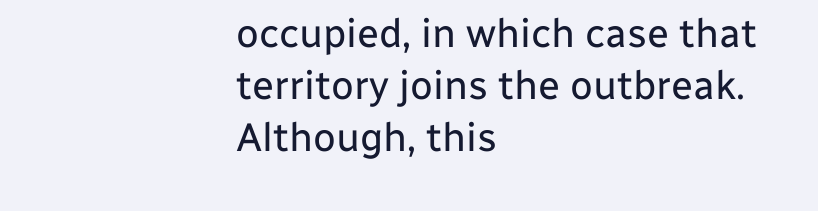occupied, in which case that territory joins the outbreak.  Although, this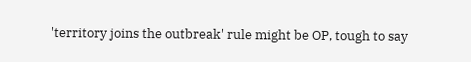'territory joins the outbreak' rule might be OP, tough to say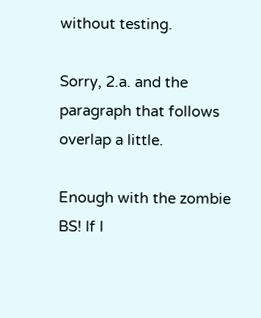without testing.

Sorry, 2.a. and the paragraph that follows overlap a little.

Enough with the zombie BS! If I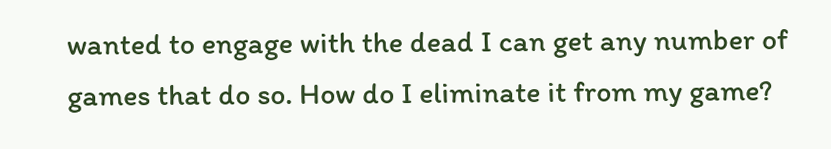wanted to engage with the dead I can get any number of games that do so. How do I eliminate it from my game?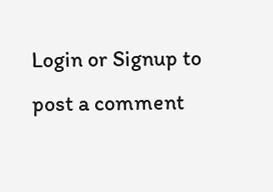Login or Signup to post a comment